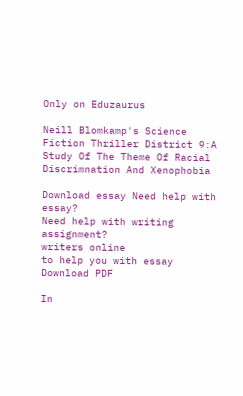Only on Eduzaurus

Neill Blomkamp's Science Fiction Thriller District 9:A Study Of The Theme Of Racial Discrimnation And Xenophobia

Download essay Need help with essay?
Need help with writing assignment?
writers online
to help you with essay
Download PDF

In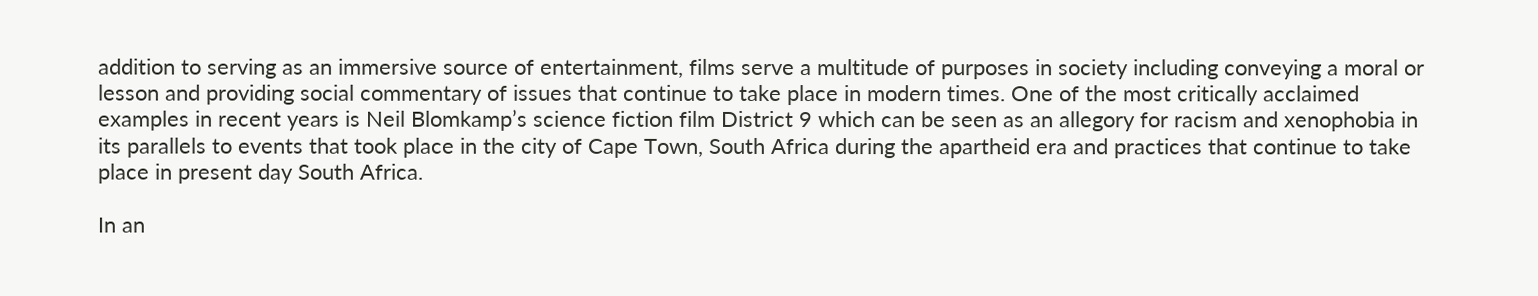addition to serving as an immersive source of entertainment, films serve a multitude of purposes in society including conveying a moral or lesson and providing social commentary of issues that continue to take place in modern times. One of the most critically acclaimed examples in recent years is Neil Blomkamp’s science fiction film District 9 which can be seen as an allegory for racism and xenophobia in its parallels to events that took place in the city of Cape Town, South Africa during the apartheid era and practices that continue to take place in present day South Africa.

In an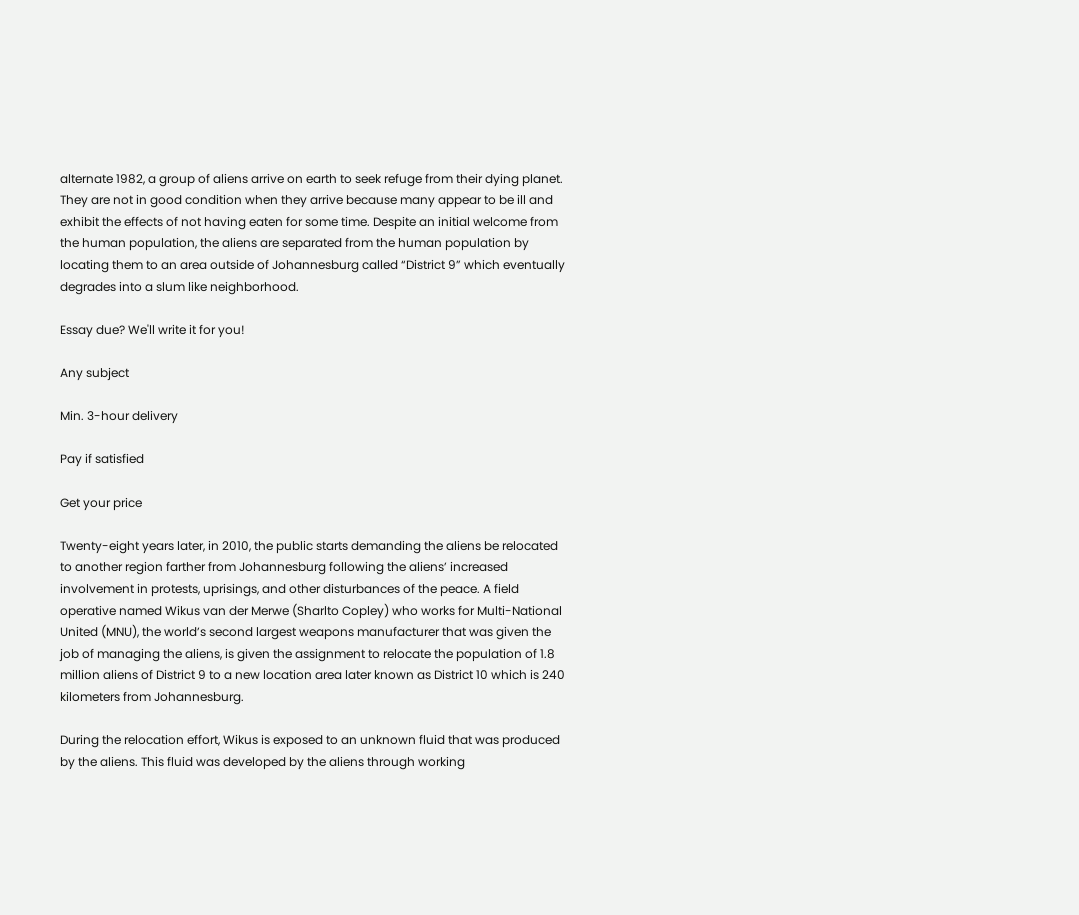alternate 1982, a group of aliens arrive on earth to seek refuge from their dying planet. They are not in good condition when they arrive because many appear to be ill and exhibit the effects of not having eaten for some time. Despite an initial welcome from the human population, the aliens are separated from the human population by locating them to an area outside of Johannesburg called “District 9” which eventually degrades into a slum like neighborhood.

Essay due? We'll write it for you!

Any subject

Min. 3-hour delivery

Pay if satisfied

Get your price

Twenty-eight years later, in 2010, the public starts demanding the aliens be relocated to another region farther from Johannesburg following the aliens’ increased involvement in protests, uprisings, and other disturbances of the peace. A field operative named Wikus van der Merwe (Sharlto Copley) who works for Multi-National United (MNU), the world’s second largest weapons manufacturer that was given the job of managing the aliens, is given the assignment to relocate the population of 1.8 million aliens of District 9 to a new location area later known as District 10 which is 240 kilometers from Johannesburg.

During the relocation effort, Wikus is exposed to an unknown fluid that was produced by the aliens. This fluid was developed by the aliens through working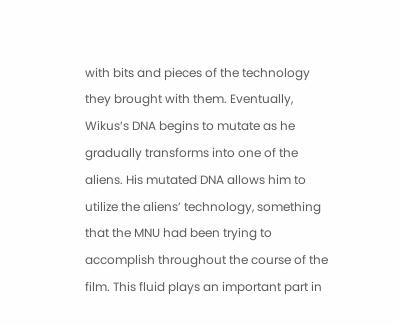with bits and pieces of the technology they brought with them. Eventually, Wikus’s DNA begins to mutate as he gradually transforms into one of the aliens. His mutated DNA allows him to utilize the aliens’ technology, something that the MNU had been trying to accomplish throughout the course of the film. This fluid plays an important part in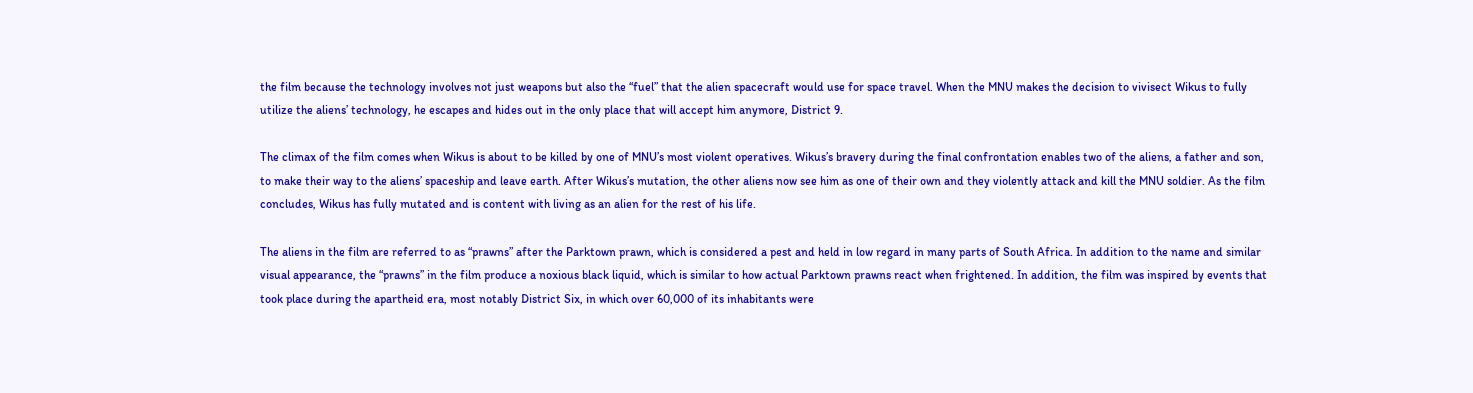the film because the technology involves not just weapons but also the “fuel” that the alien spacecraft would use for space travel. When the MNU makes the decision to vivisect Wikus to fully utilize the aliens’ technology, he escapes and hides out in the only place that will accept him anymore, District 9.

The climax of the film comes when Wikus is about to be killed by one of MNU’s most violent operatives. Wikus’s bravery during the final confrontation enables two of the aliens, a father and son, to make their way to the aliens’ spaceship and leave earth. After Wikus’s mutation, the other aliens now see him as one of their own and they violently attack and kill the MNU soldier. As the film concludes, Wikus has fully mutated and is content with living as an alien for the rest of his life.

The aliens in the film are referred to as “prawns” after the Parktown prawn, which is considered a pest and held in low regard in many parts of South Africa. In addition to the name and similar visual appearance, the “prawns” in the film produce a noxious black liquid, which is similar to how actual Parktown prawns react when frightened. In addition, the film was inspired by events that took place during the apartheid era, most notably District Six, in which over 60,000 of its inhabitants were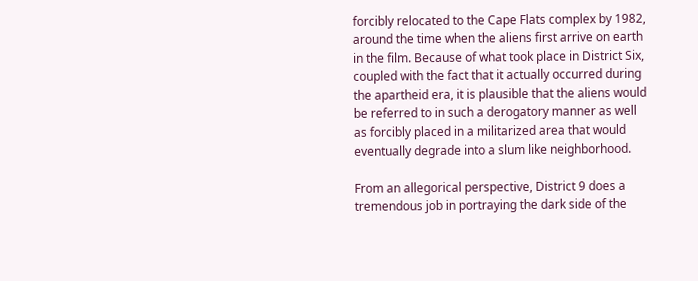forcibly relocated to the Cape Flats complex by 1982, around the time when the aliens first arrive on earth in the film. Because of what took place in District Six, coupled with the fact that it actually occurred during the apartheid era, it is plausible that the aliens would be referred to in such a derogatory manner as well as forcibly placed in a militarized area that would eventually degrade into a slum like neighborhood.

From an allegorical perspective, District 9 does a tremendous job in portraying the dark side of the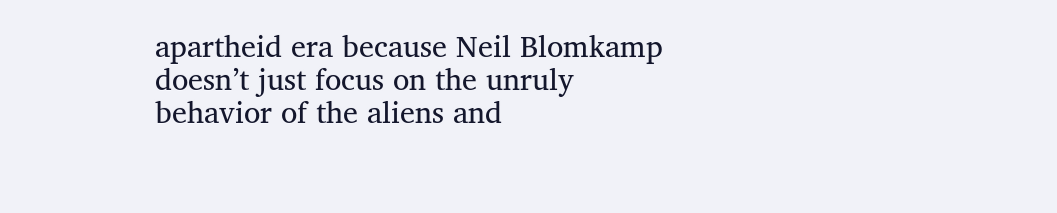apartheid era because Neil Blomkamp doesn’t just focus on the unruly behavior of the aliens and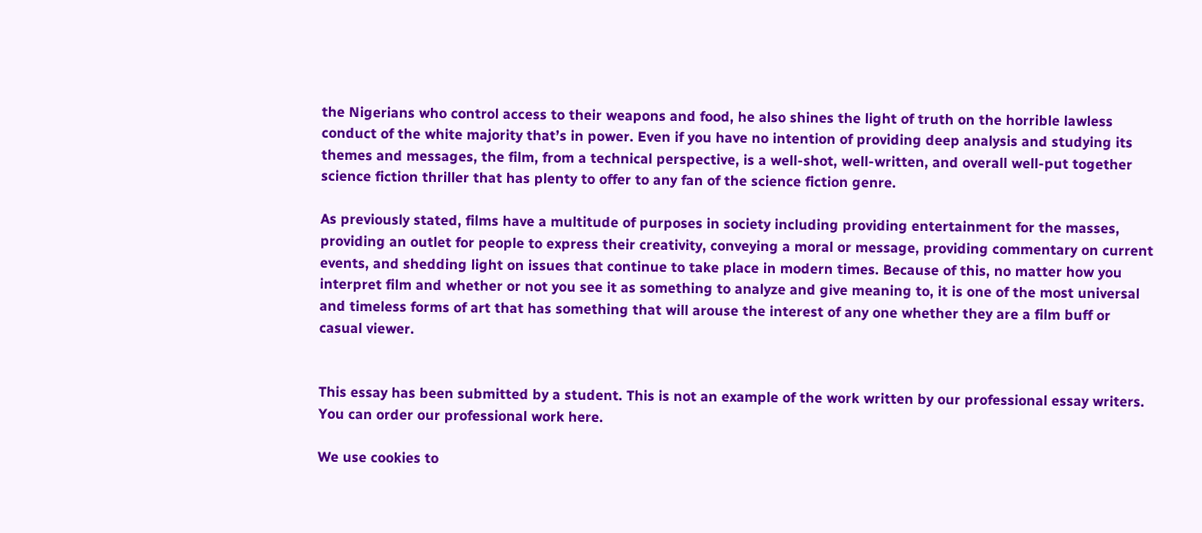the Nigerians who control access to their weapons and food, he also shines the light of truth on the horrible lawless conduct of the white majority that’s in power. Even if you have no intention of providing deep analysis and studying its themes and messages, the film, from a technical perspective, is a well-shot, well-written, and overall well-put together science fiction thriller that has plenty to offer to any fan of the science fiction genre.

As previously stated, films have a multitude of purposes in society including providing entertainment for the masses, providing an outlet for people to express their creativity, conveying a moral or message, providing commentary on current events, and shedding light on issues that continue to take place in modern times. Because of this, no matter how you interpret film and whether or not you see it as something to analyze and give meaning to, it is one of the most universal and timeless forms of art that has something that will arouse the interest of any one whether they are a film buff or casual viewer.


This essay has been submitted by a student. This is not an example of the work written by our professional essay writers. You can order our professional work here.

We use cookies to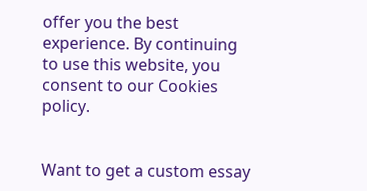offer you the best experience. By continuing to use this website, you consent to our Cookies policy.


Want to get a custom essay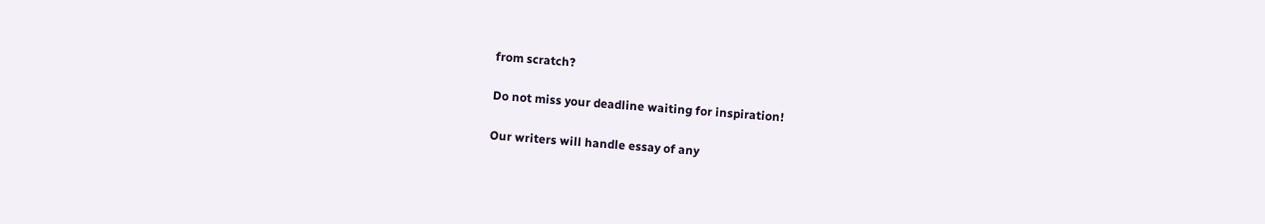from scratch?

Do not miss your deadline waiting for inspiration!

Our writers will handle essay of any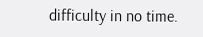difficulty in no time.